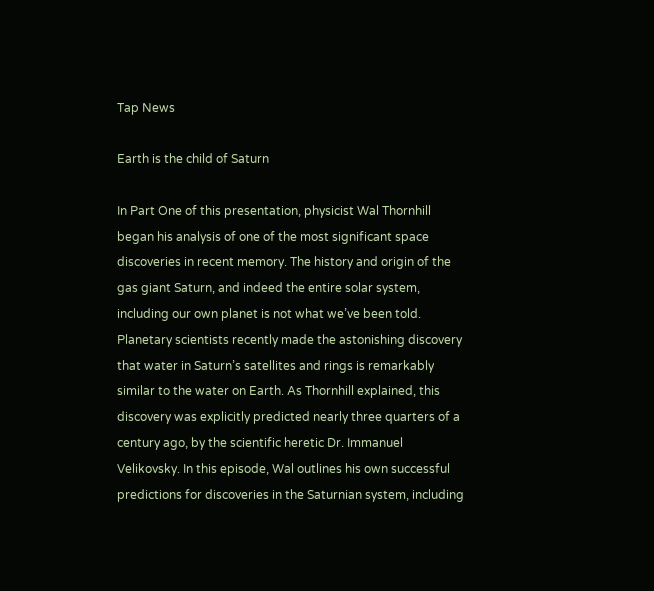Tap News

Earth is the child of Saturn

In Part One of this presentation, physicist Wal Thornhill began his analysis of one of the most significant space discoveries in recent memory. The history and origin of the gas giant Saturn, and indeed the entire solar system, including our own planet is not what we’ve been told. Planetary scientists recently made the astonishing discovery that water in Saturn’s satellites and rings is remarkably similar to the water on Earth. As Thornhill explained, this discovery was explicitly predicted nearly three quarters of a century ago, by the scientific heretic Dr. Immanuel Velikovsky. In this episode, Wal outlines his own successful predictions for discoveries in the Saturnian system, including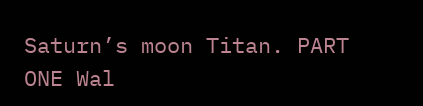Saturn’s moon Titan. PART ONE Wal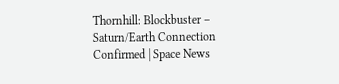Thornhill: Blockbuster – Saturn/Earth Connection Confirmed | Space News